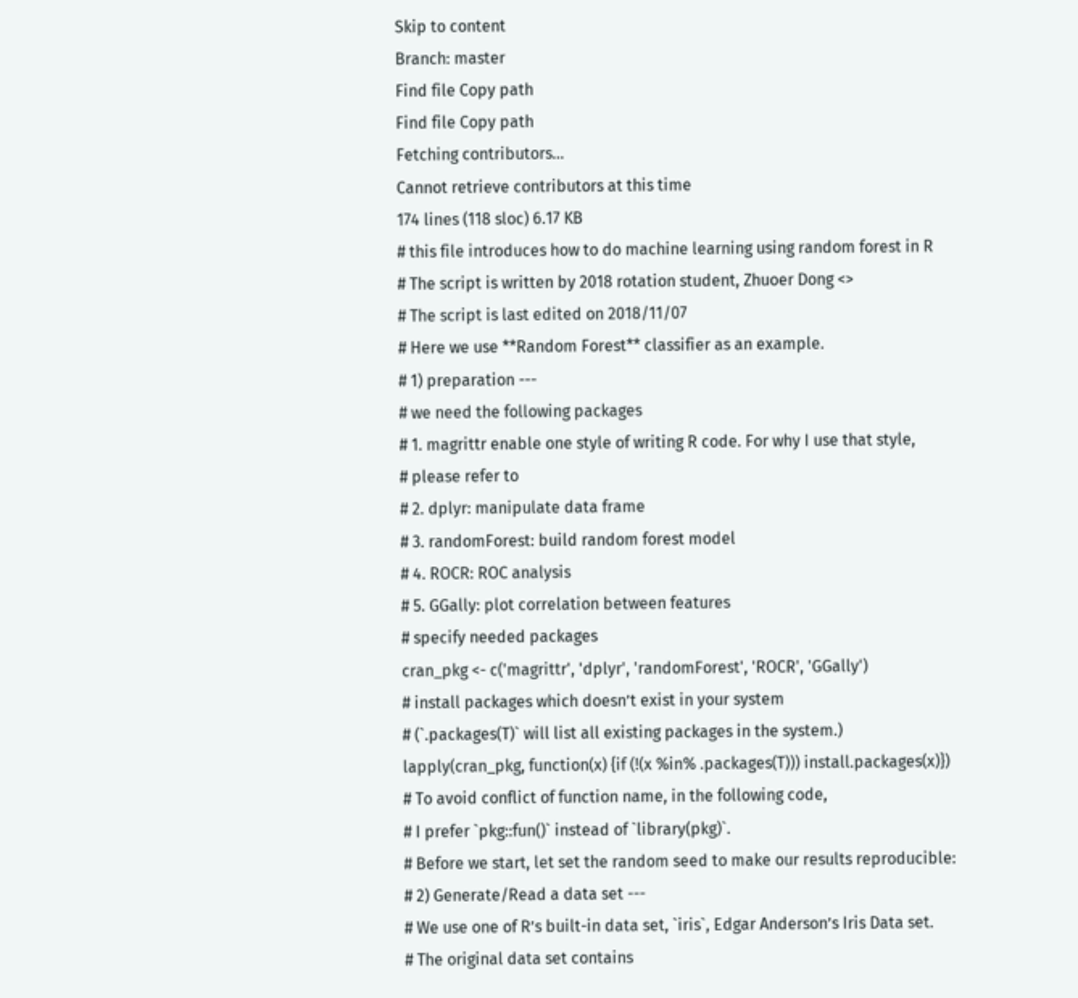Skip to content
Branch: master
Find file Copy path
Find file Copy path
Fetching contributors…
Cannot retrieve contributors at this time
174 lines (118 sloc) 6.17 KB
# this file introduces how to do machine learning using random forest in R
# The script is written by 2018 rotation student, Zhuoer Dong <>
# The script is last edited on 2018/11/07
# Here we use **Random Forest** classifier as an example.
# 1) preparation ---
# we need the following packages
# 1. magrittr enable one style of writing R code. For why I use that style,
# please refer to
# 2. dplyr: manipulate data frame
# 3. randomForest: build random forest model
# 4. ROCR: ROC analysis
# 5. GGally: plot correlation between features
# specify needed packages
cran_pkg <- c('magrittr', 'dplyr', 'randomForest', 'ROCR', 'GGally')
# install packages which doesn’t exist in your system
# (`.packages(T)` will list all existing packages in the system.)
lapply(cran_pkg, function(x) {if (!(x %in% .packages(T))) install.packages(x)})
# To avoid conflict of function name, in the following code,
# I prefer `pkg::fun()` instead of `library(pkg)`.
# Before we start, let set the random seed to make our results reproducible:
# 2) Generate/Read a data set ---
# We use one of R’s built-in data set, `iris`, Edgar Anderson’s Iris Data set.
# The original data set contains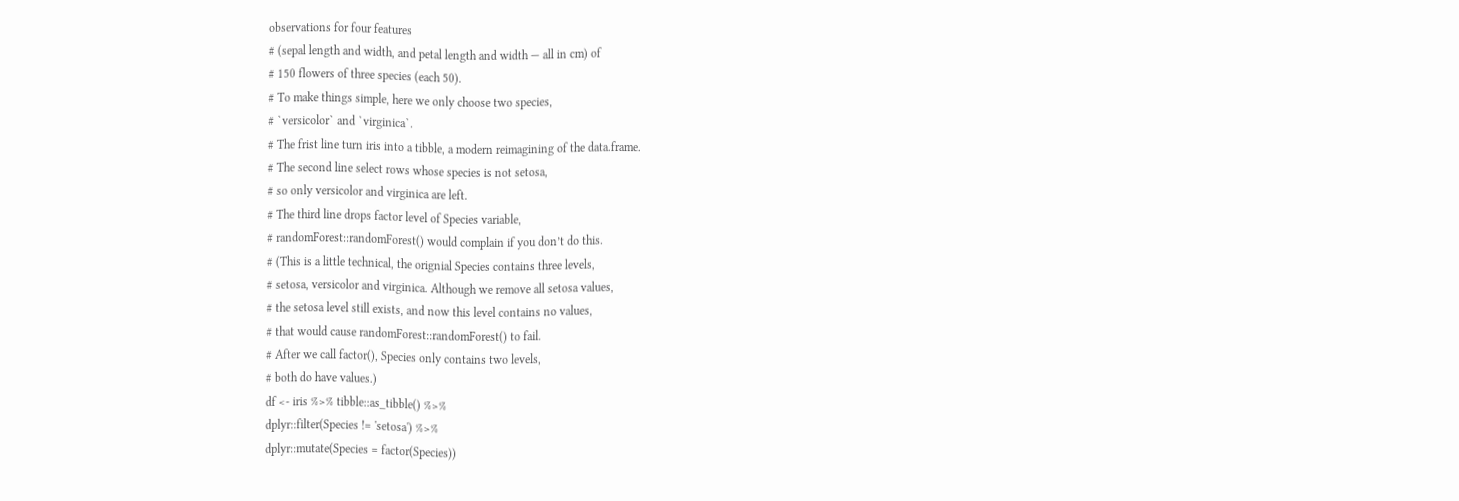observations for four features
# (sepal length and width, and petal length and width — all in cm) of
# 150 flowers of three species (each 50).
# To make things simple, here we only choose two species,
# `versicolor` and `virginica`.
# The frist line turn iris into a tibble, a modern reimagining of the data.frame.
# The second line select rows whose species is not setosa,
# so only versicolor and virginica are left.
# The third line drops factor level of Species variable,
# randomForest::randomForest() would complain if you don’t do this.
# (This is a little technical, the orignial Species contains three levels,
# setosa, versicolor and virginica. Although we remove all setosa values,
# the setosa level still exists, and now this level contains no values,
# that would cause randomForest::randomForest() to fail.
# After we call factor(), Species only contains two levels,
# both do have values.)
df <- iris %>% tibble::as_tibble() %>%
dplyr::filter(Species != 'setosa') %>%
dplyr::mutate(Species = factor(Species))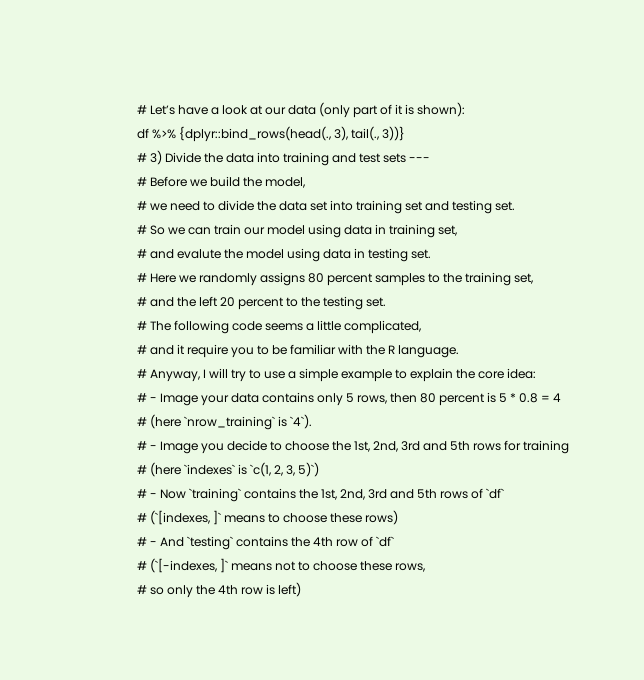# Let’s have a look at our data (only part of it is shown):
df %>% {dplyr::bind_rows(head(., 3), tail(., 3))}
# 3) Divide the data into training and test sets ---
# Before we build the model,
# we need to divide the data set into training set and testing set.
# So we can train our model using data in training set,
# and evalute the model using data in testing set.
# Here we randomly assigns 80 percent samples to the training set,
# and the left 20 percent to the testing set.
# The following code seems a little complicated,
# and it require you to be familiar with the R language.
# Anyway, I will try to use a simple example to explain the core idea:
# - Image your data contains only 5 rows, then 80 percent is 5 * 0.8 = 4
# (here `nrow_training` is `4`).
# - Image you decide to choose the 1st, 2nd, 3rd and 5th rows for training
# (here `indexes` is `c(1, 2, 3, 5)`)
# - Now `training` contains the 1st, 2nd, 3rd and 5th rows of `df`
# (`[indexes, ]` means to choose these rows)
# - And `testing` contains the 4th row of `df`
# (`[-indexes, ]` means not to choose these rows,
# so only the 4th row is left)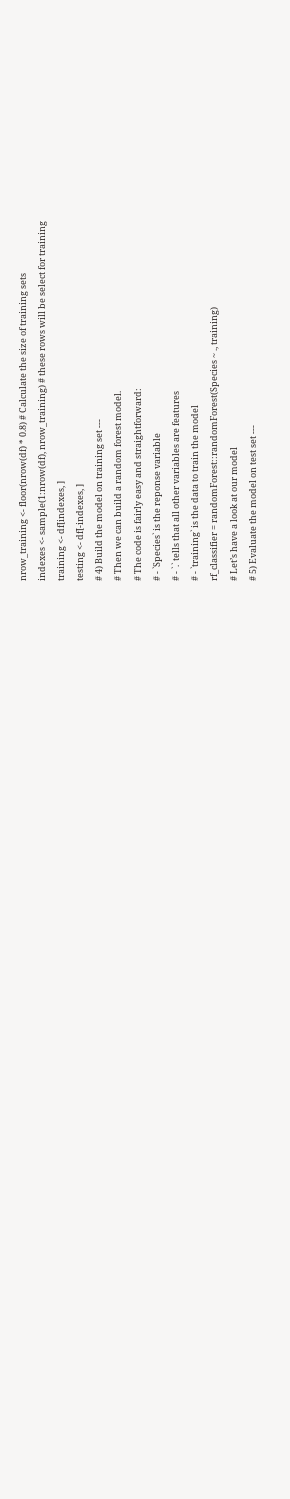nrow_training <- floor(nrow(df) * 0.8) # Calculate the size of training sets
indexes <- sample(1:nrow(df), nrow_training) # these rows will be select for training
training <- df[indexes, ]
testing <- df[-indexes, ]
# 4) Build the model on training set ---
# Then we can build a random forest model.
# The code is fairly easy and straightforward:
# - `Species` is the reponse variable
# - `.` tells that all other variables are features
# - `training` is the data to train the model
rf_classifier = randomForest::randomForest(Species ~ ., training)
# Let’s have a look at our model
# 5) Evaluate the model on test set ---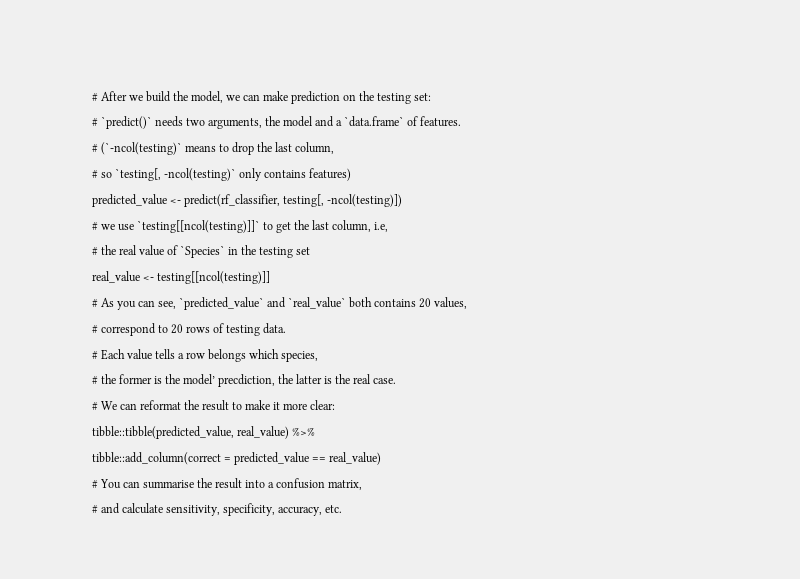# After we build the model, we can make prediction on the testing set:
# `predict()` needs two arguments, the model and a `data.frame` of features.
# (`-ncol(testing)` means to drop the last column,
# so `testing[, -ncol(testing)` only contains features)
predicted_value <- predict(rf_classifier, testing[, -ncol(testing)])
# we use `testing[[ncol(testing)]]` to get the last column, i.e,
# the real value of `Species` in the testing set
real_value <- testing[[ncol(testing)]]
# As you can see, `predicted_value` and `real_value` both contains 20 values,
# correspond to 20 rows of testing data.
# Each value tells a row belongs which species,
# the former is the model’ precdiction, the latter is the real case.
# We can reformat the result to make it more clear:
tibble::tibble(predicted_value, real_value) %>%
tibble::add_column(correct = predicted_value == real_value)
# You can summarise the result into a confusion matrix,
# and calculate sensitivity, specificity, accuracy, etc.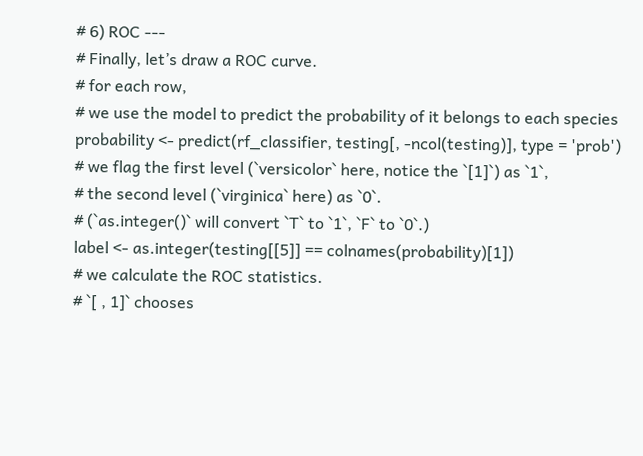# 6) ROC ---
# Finally, let’s draw a ROC curve.
# for each row,
# we use the model to predict the probability of it belongs to each species
probability <- predict(rf_classifier, testing[, -ncol(testing)], type = 'prob')
# we flag the first level (`versicolor` here, notice the `[1]`) as `1`,
# the second level (`virginica` here) as `0`.
# (`as.integer()` will convert `T` to `1`, `F` to `0`.)
label <- as.integer(testing[[5]] == colnames(probability)[1])
# we calculate the ROC statistics.
# `[ , 1]` chooses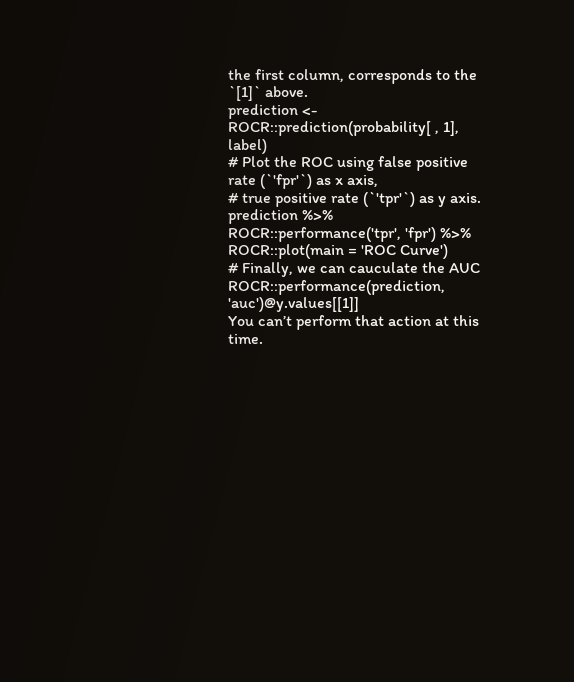the first column, corresponds to the `[1]` above.
prediction <- ROCR::prediction(probability[ , 1], label)
# Plot the ROC using false positive rate (`'fpr'`) as x axis,
# true positive rate (`'tpr'`) as y axis.
prediction %>%
ROCR::performance('tpr', 'fpr') %>%
ROCR::plot(main = 'ROC Curve')
# Finally, we can cauculate the AUC
ROCR::performance(prediction, 'auc')@y.values[[1]]
You can’t perform that action at this time.